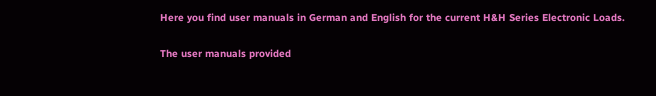Here you find user manuals in German and English for the current H&H Series Electronic Loads.

The user manuals provided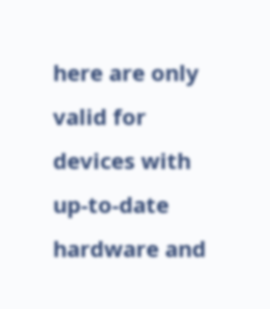here are only valid for devices with up-to-date hardware and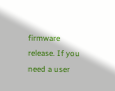firmware release. If you need a user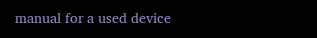manual for a used device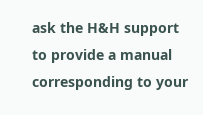ask the H&H support to provide a manual corresponding to your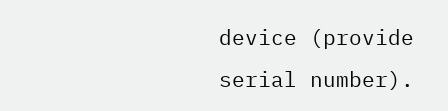device (provide serial number).